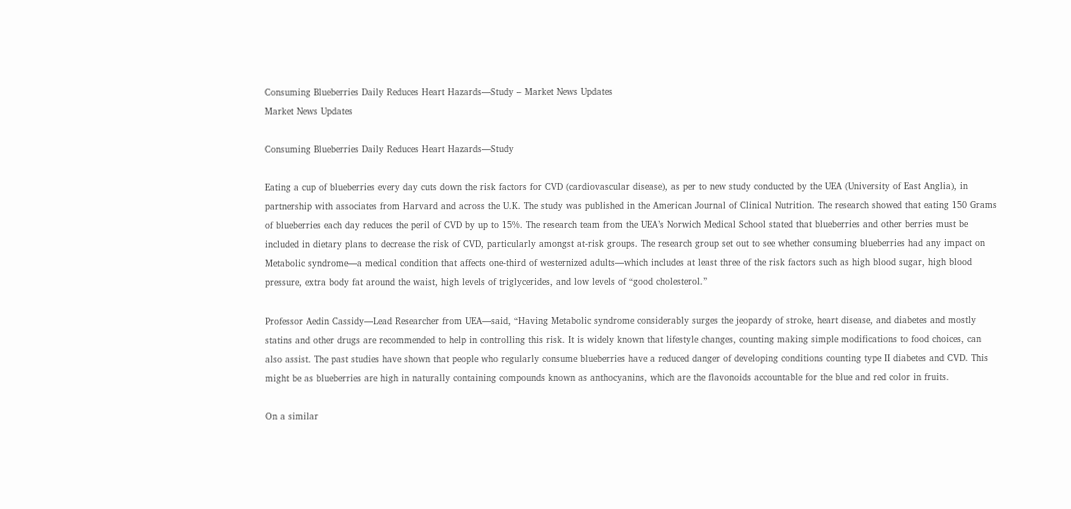Consuming Blueberries Daily Reduces Heart Hazards—Study – Market News Updates
Market News Updates

Consuming Blueberries Daily Reduces Heart Hazards—Study

Eating a cup of blueberries every day cuts down the risk factors for CVD (cardiovascular disease), as per to new study conducted by the UEA (University of East Anglia), in partnership with associates from Harvard and across the U.K. The study was published in the American Journal of Clinical Nutrition. The research showed that eating 150 Grams of blueberries each day reduces the peril of CVD by up to 15%. The research team from the UEA’s Norwich Medical School stated that blueberries and other berries must be included in dietary plans to decrease the risk of CVD, particularly amongst at-risk groups. The research group set out to see whether consuming blueberries had any impact on Metabolic syndrome—a medical condition that affects one-third of westernized adults—which includes at least three of the risk factors such as high blood sugar, high blood pressure, extra body fat around the waist, high levels of triglycerides, and low levels of “good cholesterol.”

Professor Aedin Cassidy—Lead Researcher from UEA—said, “Having Metabolic syndrome considerably surges the jeopardy of stroke, heart disease, and diabetes and mostly statins and other drugs are recommended to help in controlling this risk. It is widely known that lifestyle changes, counting making simple modifications to food choices, can also assist. The past studies have shown that people who regularly consume blueberries have a reduced danger of developing conditions counting type II diabetes and CVD. This might be as blueberries are high in naturally containing compounds known as anthocyanins, which are the flavonoids accountable for the blue and red color in fruits.

On a similar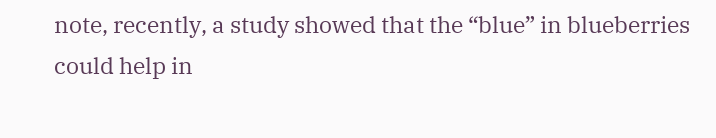note, recently, a study showed that the “blue” in blueberries could help in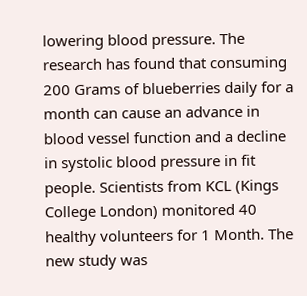lowering blood pressure. The research has found that consuming 200 Grams of blueberries daily for a month can cause an advance in blood vessel function and a decline in systolic blood pressure in fit people. Scientists from KCL (Kings College London) monitored 40 healthy volunteers for 1 Month. The new study was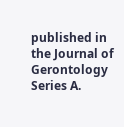published in the Journal of Gerontology Series A.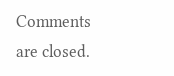Comments are closed.